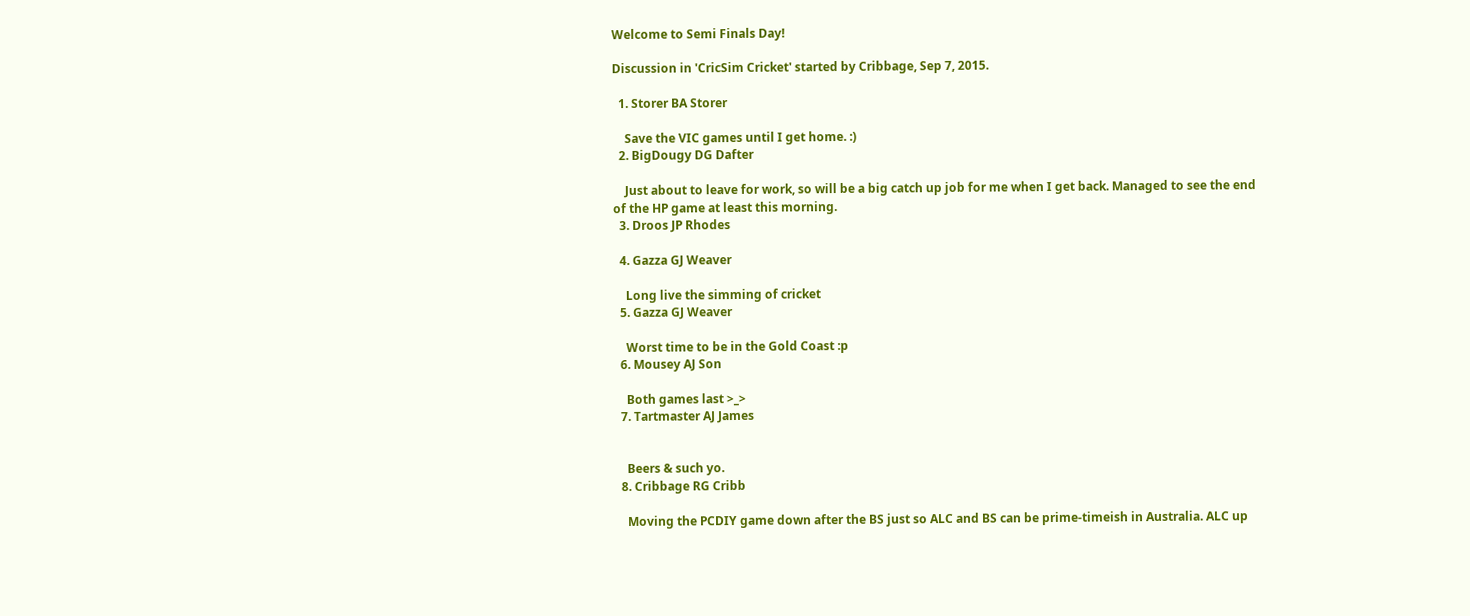Welcome to Semi Finals Day!

Discussion in 'CricSim Cricket' started by Cribbage, Sep 7, 2015.

  1. Storer BA Storer

    Save the VIC games until I get home. :)
  2. BigDougy DG Dafter

    Just about to leave for work, so will be a big catch up job for me when I get back. Managed to see the end of the HP game at least this morning.
  3. Droos JP Rhodes

  4. Gazza GJ Weaver

    Long live the simming of cricket
  5. Gazza GJ Weaver

    Worst time to be in the Gold Coast :p
  6. Mousey AJ Son

    Both games last >_>
  7. Tartmaster AJ James


    Beers & such yo.
  8. Cribbage RG Cribb

    Moving the PCDIY game down after the BS just so ALC and BS can be prime-timeish in Australia. ALC up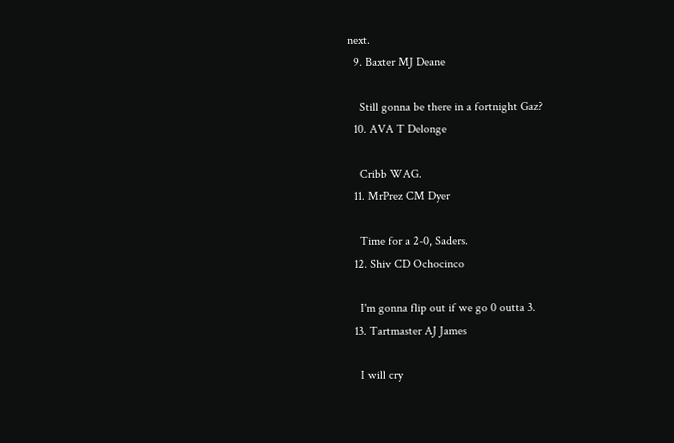next.
  9. Baxter MJ Deane

    Still gonna be there in a fortnight Gaz?
  10. AVA T Delonge

    Cribb WAG.
  11. MrPrez CM Dyer

    Time for a 2-0, Saders.
  12. Shiv CD Ochocinco

    I'm gonna flip out if we go 0 outta 3.
  13. Tartmaster AJ James

    I will cry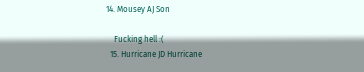14. Mousey AJ Son

    Fucking hell :(
  15. Hurricane JD Hurricane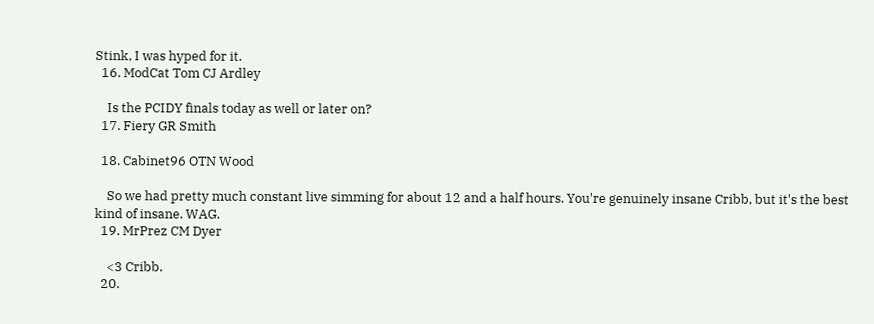Stink, I was hyped for it.
  16. ModCat Tom CJ Ardley

    Is the PCIDY finals today as well or later on?
  17. Fiery GR Smith

  18. Cabinet96 OTN Wood

    So we had pretty much constant live simming for about 12 and a half hours. You're genuinely insane Cribb, but it's the best kind of insane. WAG.
  19. MrPrez CM Dyer

    <3 Cribb.
  20.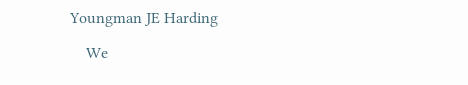Youngman JE Harding

    We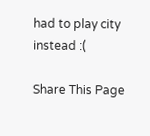had to play city instead :(

Share This Page